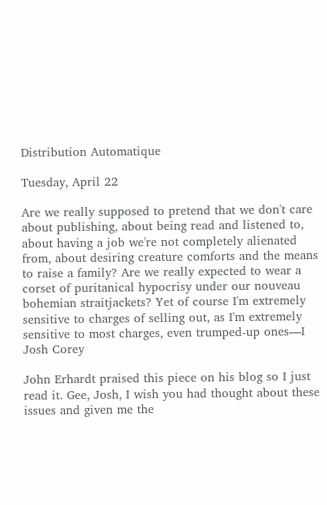Distribution Automatique

Tuesday, April 22

Are we really supposed to pretend that we don't care about publishing, about being read and listened to, about having a job we're not completely alienated from, about desiring creature comforts and the means to raise a family? Are we really expected to wear a corset of puritanical hypocrisy under our nouveau bohemian straitjackets? Yet of course I'm extremely sensitive to charges of selling out, as I'm extremely sensitive to most charges, even trumped-up ones—I
Josh Corey

John Erhardt praised this piece on his blog so I just read it. Gee, Josh, I wish you had thought about these issues and given me the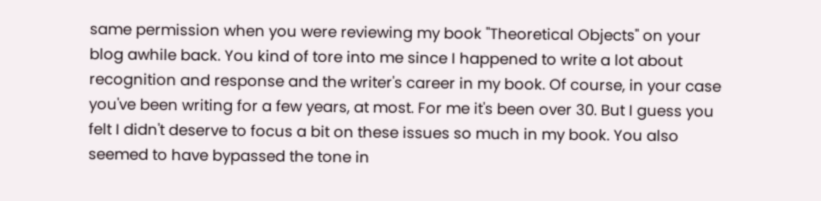same permission when you were reviewing my book "Theoretical Objects" on your blog awhile back. You kind of tore into me since I happened to write a lot about recognition and response and the writer's career in my book. Of course, in your case you've been writing for a few years, at most. For me it's been over 30. But I guess you felt I didn't deserve to focus a bit on these issues so much in my book. You also seemed to have bypassed the tone in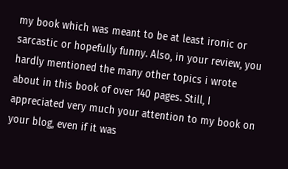my book which was meant to be at least ironic or sarcastic or hopefully funny. Also, in your review, you hardly mentioned the many other topics i wrote about in this book of over 140 pages. Still, I appreciated very much your attention to my book on your blog, even if it was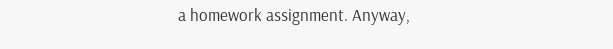a homework assignment. Anyway,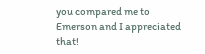you compared me to Emerson and I appreciated that!